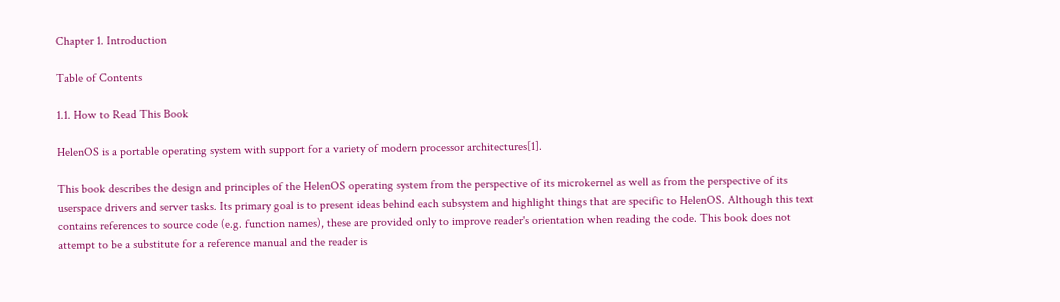Chapter 1. Introduction

Table of Contents

1.1. How to Read This Book

HelenOS is a portable operating system with support for a variety of modern processor architectures[1].

This book describes the design and principles of the HelenOS operating system from the perspective of its microkernel as well as from the perspective of its userspace drivers and server tasks. Its primary goal is to present ideas behind each subsystem and highlight things that are specific to HelenOS. Although this text contains references to source code (e.g. function names), these are provided only to improve reader's orientation when reading the code. This book does not attempt to be a substitute for a reference manual and the reader is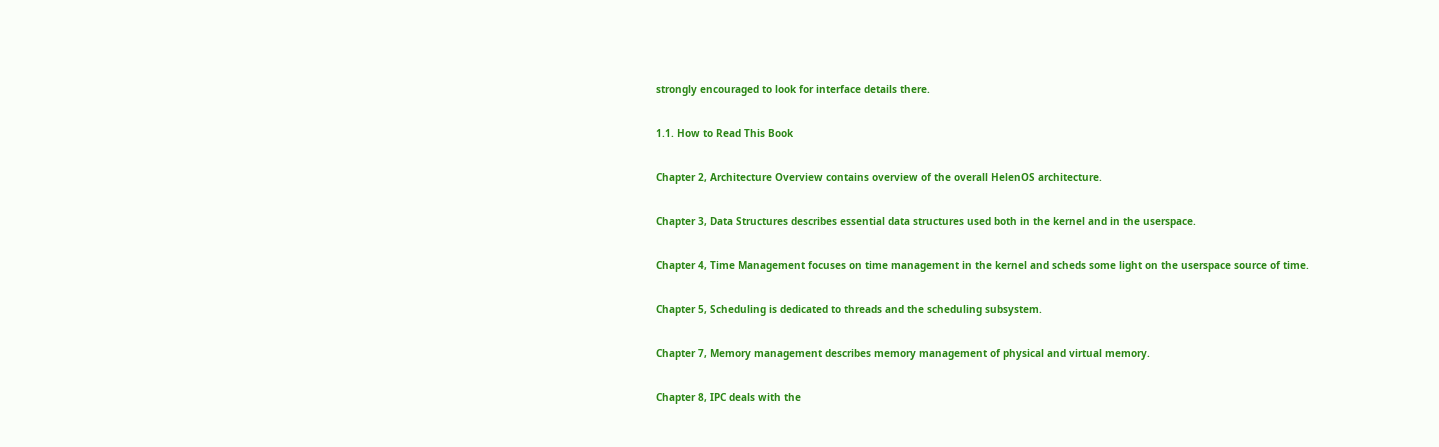strongly encouraged to look for interface details there.

1.1. How to Read This Book

Chapter 2, Architecture Overview contains overview of the overall HelenOS architecture.

Chapter 3, Data Structures describes essential data structures used both in the kernel and in the userspace.

Chapter 4, Time Management focuses on time management in the kernel and scheds some light on the userspace source of time.

Chapter 5, Scheduling is dedicated to threads and the scheduling subsystem.

Chapter 7, Memory management describes memory management of physical and virtual memory.

Chapter 8, IPC deals with the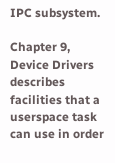IPC subsystem.

Chapter 9, Device Drivers describes facilities that a userspace task can use in order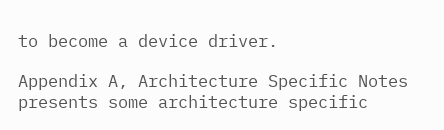to become a device driver.

Appendix A, Architecture Specific Notes presents some architecture specific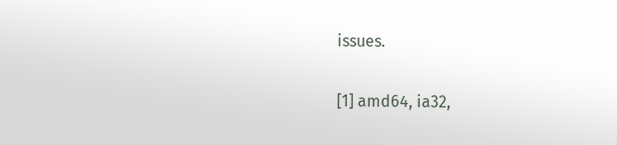issues.

[1] amd64, ia32,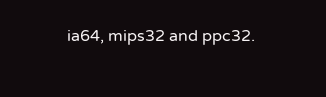ia64, mips32 and ppc32.